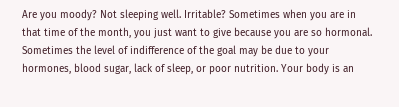Are you moody? Not sleeping well. Irritable? Sometimes when you are in that time of the month, you just want to give because you are so hormonal. Sometimes the level of indifference of the goal may be due to your hormones, blood sugar, lack of sleep, or poor nutrition. Your body is an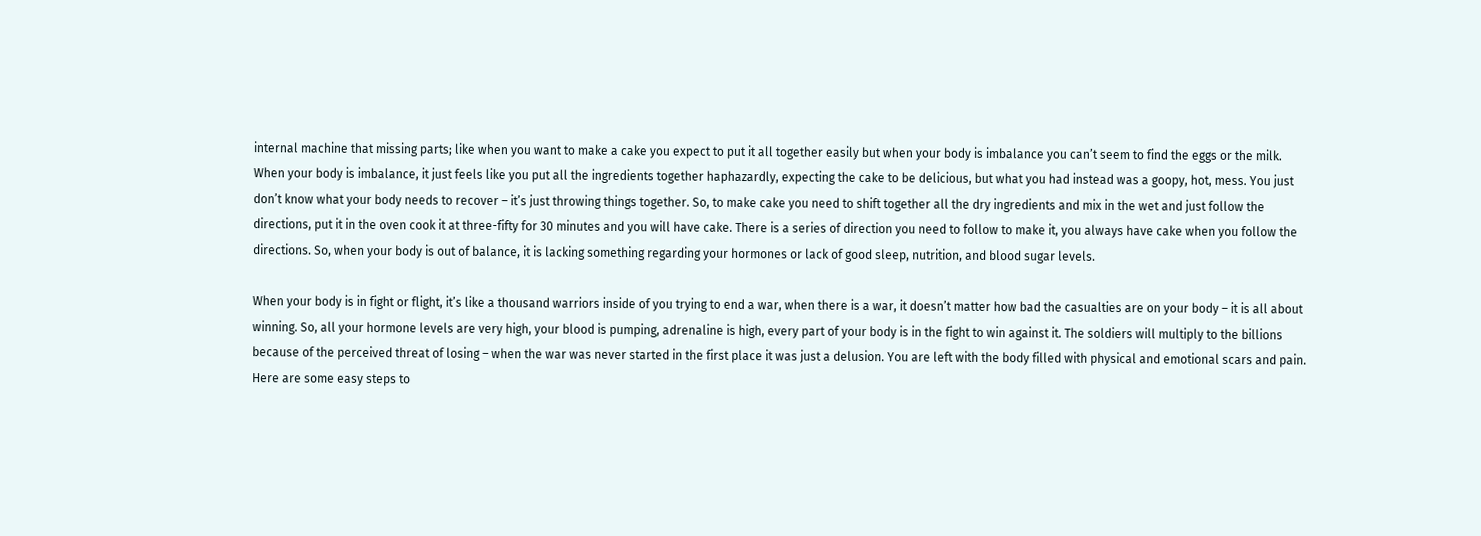internal machine that missing parts; like when you want to make a cake you expect to put it all together easily but when your body is imbalance you can’t seem to find the eggs or the milk. When your body is imbalance, it just feels like you put all the ingredients together haphazardly, expecting the cake to be delicious, but what you had instead was a goopy, hot, mess. You just don’t know what your body needs to recover – it’s just throwing things together. So, to make cake you need to shift together all the dry ingredients and mix in the wet and just follow the directions, put it in the oven cook it at three-fifty for 30 minutes and you will have cake. There is a series of direction you need to follow to make it, you always have cake when you follow the directions. So, when your body is out of balance, it is lacking something regarding your hormones or lack of good sleep, nutrition, and blood sugar levels.

When your body is in fight or flight, it’s like a thousand warriors inside of you trying to end a war, when there is a war, it doesn’t matter how bad the casualties are on your body – it is all about winning. So, all your hormone levels are very high, your blood is pumping, adrenaline is high, every part of your body is in the fight to win against it. The soldiers will multiply to the billions because of the perceived threat of losing – when the war was never started in the first place it was just a delusion. You are left with the body filled with physical and emotional scars and pain. Here are some easy steps to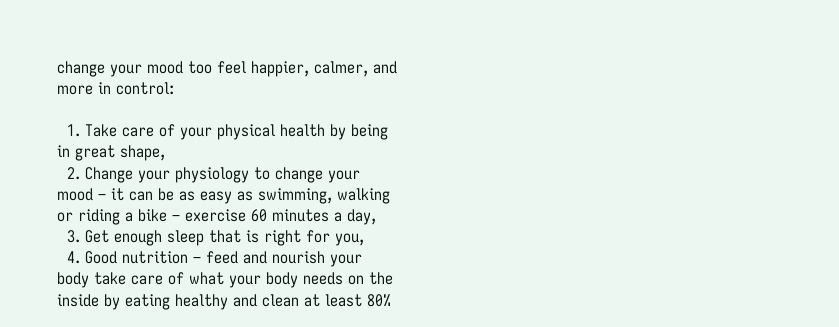change your mood too feel happier, calmer, and more in control:

  1. Take care of your physical health by being in great shape,
  2. Change your physiology to change your mood – it can be as easy as swimming, walking or riding a bike – exercise 60 minutes a day,
  3. Get enough sleep that is right for you,
  4. Good nutrition – feed and nourish your body take care of what your body needs on the inside by eating healthy and clean at least 80%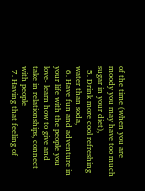of the time (when you are moody you may have too much sugar in your diet),
  5. Drink more cool refreshing water than soda,
  6. Have fun and adventure in your life with the people you love- learn how to give and take in relationships, connect with people
  7. Having that feeling of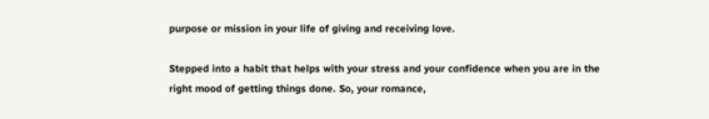purpose or mission in your life of giving and receiving love.

Stepped into a habit that helps with your stress and your confidence when you are in the right mood of getting things done. So, your romance,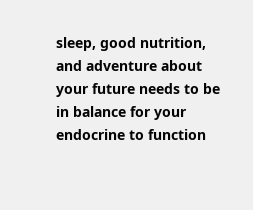sleep, good nutrition, and adventure about your future needs to be in balance for your endocrine to function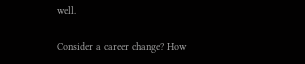well.

Consider a career change? How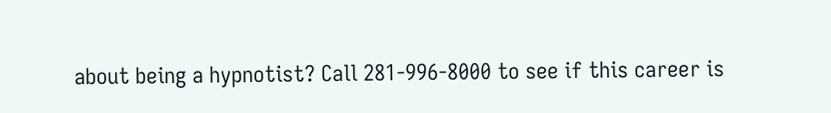about being a hypnotist? Call 281-996-8000 to see if this career is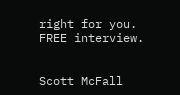right for you. FREE interview.


Scott McFall